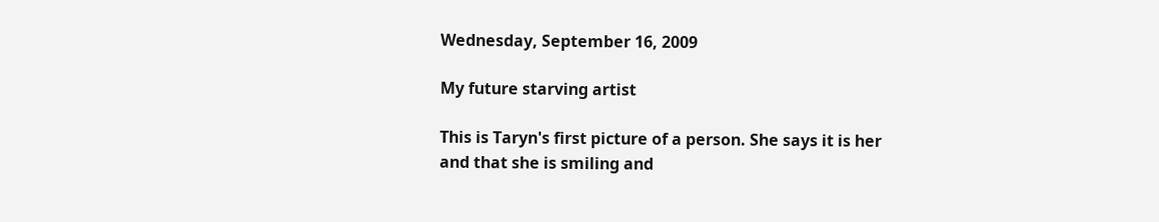Wednesday, September 16, 2009

My future starving artist

This is Taryn's first picture of a person. She says it is her and that she is smiling and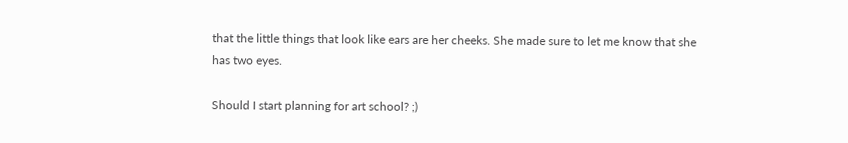that the little things that look like ears are her cheeks. She made sure to let me know that she has two eyes.

Should I start planning for art school? ;)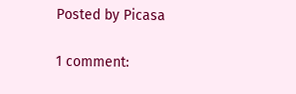Posted by Picasa

1 comment: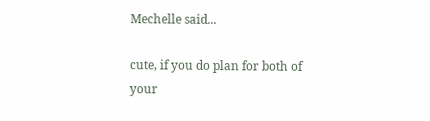Mechelle said...

cute, if you do plan for both of your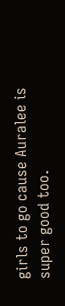girls to go cause Auralee is super good too.